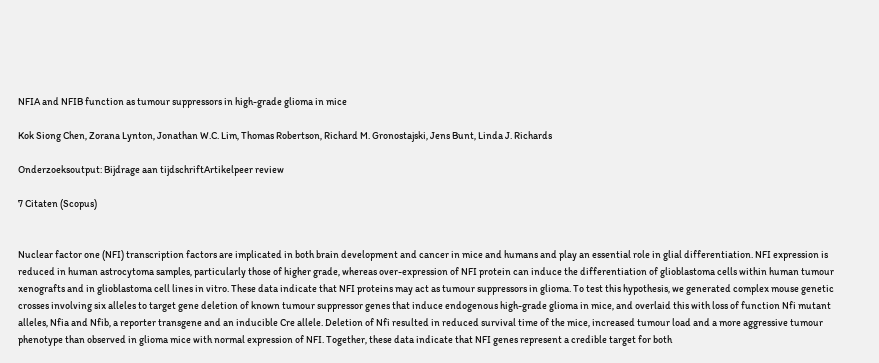NFIA and NFIB function as tumour suppressors in high-grade glioma in mice

Kok Siong Chen, Zorana Lynton, Jonathan W.C. Lim, Thomas Robertson, Richard M. Gronostajski, Jens Bunt, Linda J. Richards

Onderzoeksoutput: Bijdrage aan tijdschriftArtikelpeer review

7 Citaten (Scopus)


Nuclear factor one (NFI) transcription factors are implicated in both brain development and cancer in mice and humans and play an essential role in glial differentiation. NFI expression is reduced in human astrocytoma samples, particularly those of higher grade, whereas over-expression of NFI protein can induce the differentiation of glioblastoma cells within human tumour xenografts and in glioblastoma cell lines in vitro. These data indicate that NFI proteins may act as tumour suppressors in glioma. To test this hypothesis, we generated complex mouse genetic crosses involving six alleles to target gene deletion of known tumour suppressor genes that induce endogenous high-grade glioma in mice, and overlaid this with loss of function Nfi mutant alleles, Nfia and Nfib, a reporter transgene and an inducible Cre allele. Deletion of Nfi resulted in reduced survival time of the mice, increased tumour load and a more aggressive tumour phenotype than observed in glioma mice with normal expression of NFI. Together, these data indicate that NFI genes represent a credible target for both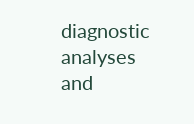diagnostic analyses and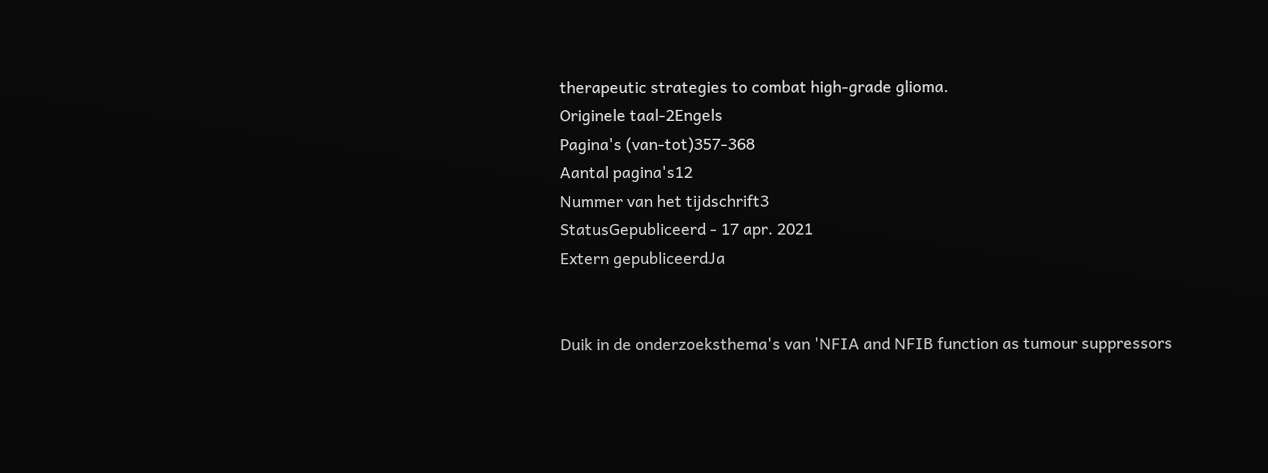therapeutic strategies to combat high-grade glioma.
Originele taal-2Engels
Pagina's (van-tot)357-368
Aantal pagina's12
Nummer van het tijdschrift3
StatusGepubliceerd - 17 apr. 2021
Extern gepubliceerdJa


Duik in de onderzoeksthema's van 'NFIA and NFIB function as tumour suppressors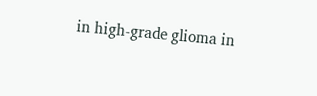in high-grade glioma in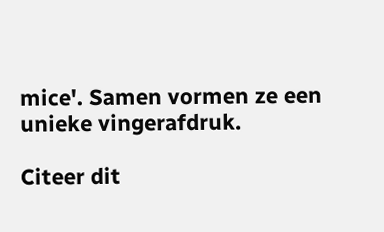mice'. Samen vormen ze een unieke vingerafdruk.

Citeer dit